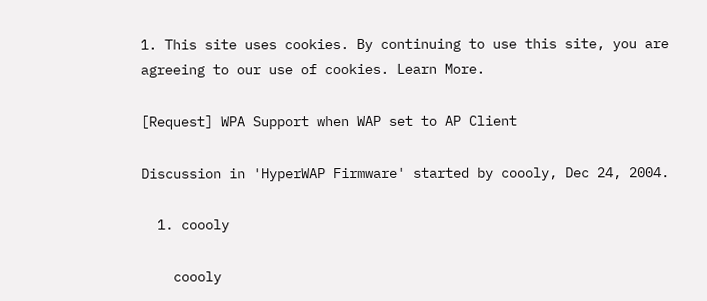1. This site uses cookies. By continuing to use this site, you are agreeing to our use of cookies. Learn More.

[Request] WPA Support when WAP set to AP Client

Discussion in 'HyperWAP Firmware' started by coooly, Dec 24, 2004.

  1. coooly

    coooly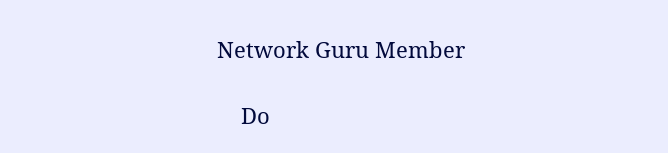Network Guru Member

    Do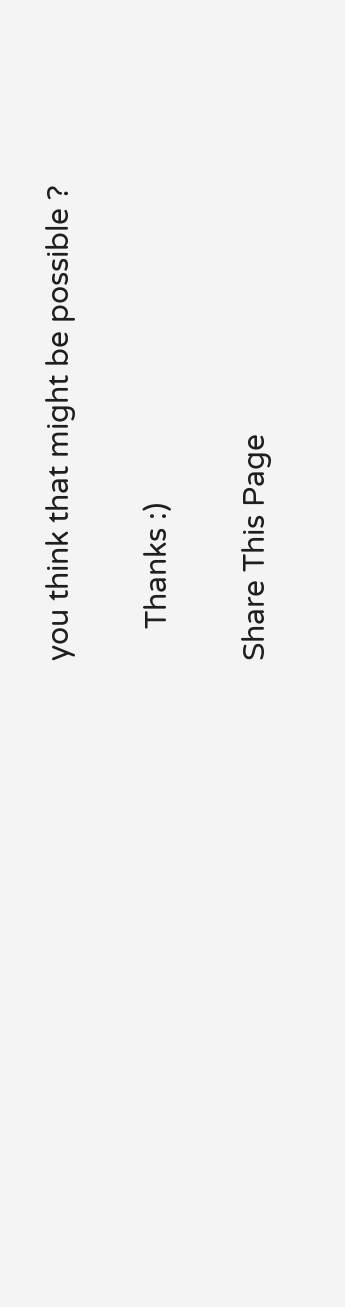you think that might be possible ?

    Thanks :)

Share This Page